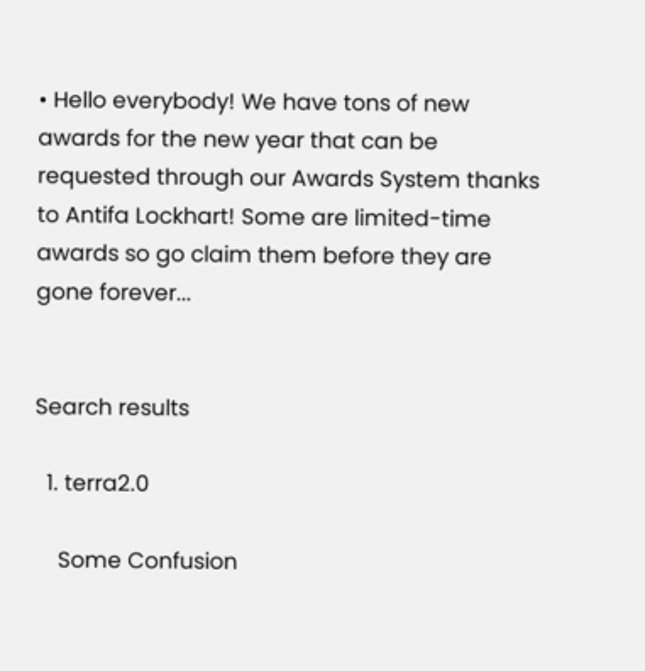• Hello everybody! We have tons of new awards for the new year that can be requested through our Awards System thanks to Antifa Lockhart! Some are limited-time awards so go claim them before they are gone forever...


Search results

  1. terra2.0

    Some Confusion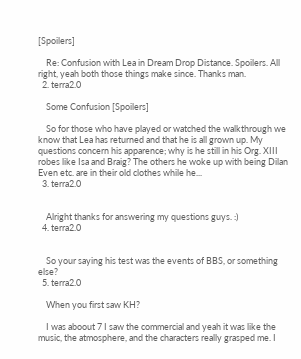[Spoilers]

    Re: Confusion with Lea in Dream Drop Distance. Spoilers. All right, yeah both those things make since. Thanks man.
  2. terra2.0

    Some Confusion [Spoilers]

    So for those who have played or watched the walkthrough we know that Lea has returned and that he is all grown up. My questions concern his apparence; why is he still in his Org. XIII robes like Isa and Braig? The others he woke up with being Dilan Even etc. are in their old clothes while he...
  3. terra2.0


    Alright thanks for answering my questions guys. :)
  4. terra2.0


    So your saying his test was the events of BBS, or something else?
  5. terra2.0

    When you first saw KH?

    I was aboout 7 I saw the commercial and yeah it was like the music, the atmosphere, and the characters really grasped me. I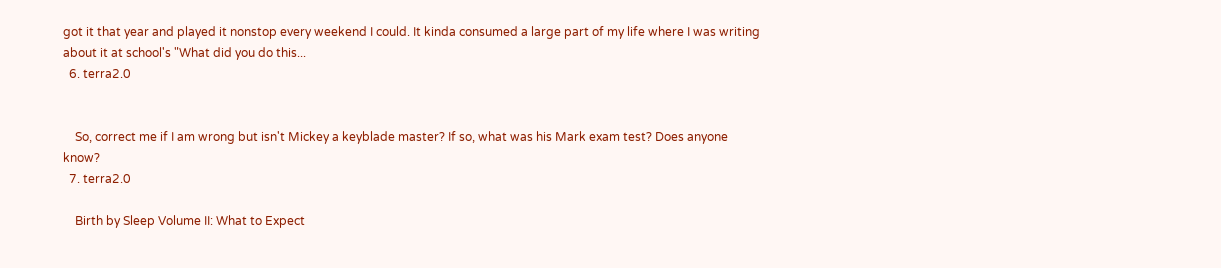got it that year and played it nonstop every weekend I could. It kinda consumed a large part of my life where I was writing about it at school's "What did you do this...
  6. terra2.0


    So, correct me if I am wrong but isn't Mickey a keyblade master? If so, what was his Mark exam test? Does anyone know?
  7. terra2.0

    Birth by Sleep Volume II: What to Expect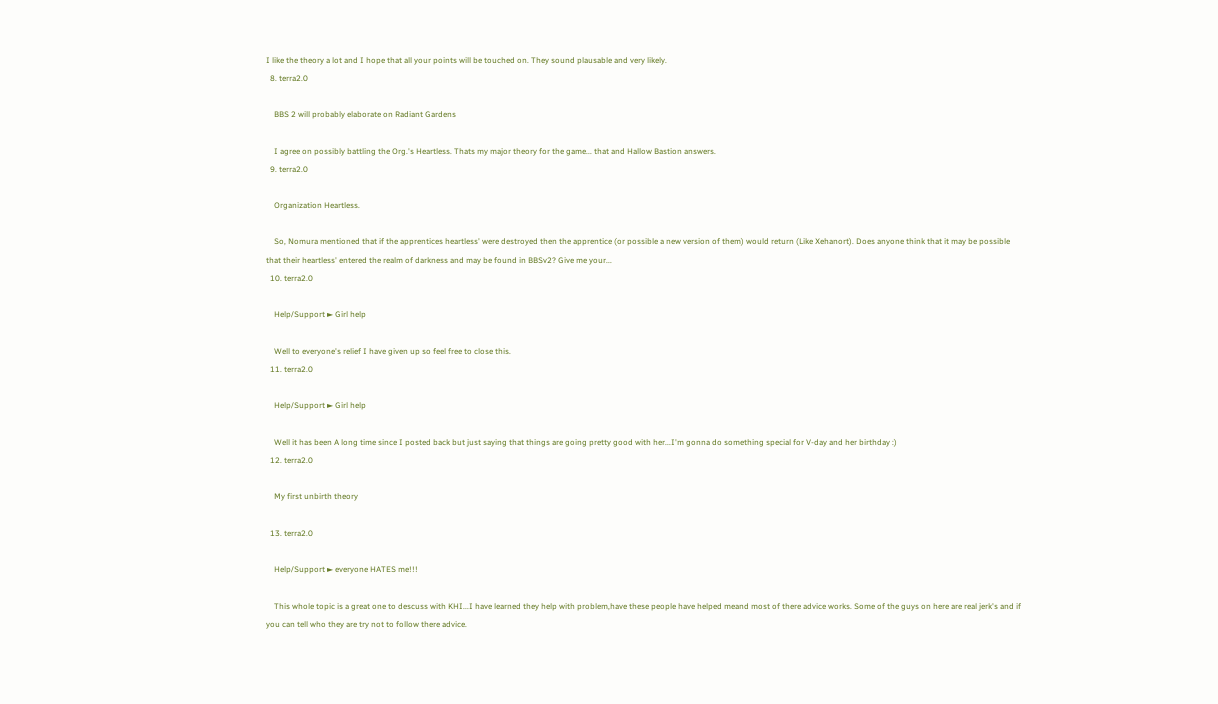I like the theory a lot and I hope that all your points will be touched on. They sound plausable and very likely.
  8. terra2.0

    BBS 2 will probably elaborate on Radiant Gardens

    I agree on possibly battling the Org.'s Heartless. Thats my major theory for the game... that and Hallow Bastion answers.
  9. terra2.0

    Organization Heartless.

    So, Nomura mentioned that if the apprentices heartless' were destroyed then the apprentice (or possible a new version of them) would return (Like Xehanort). Does anyone think that it may be possible that their heartless' entered the realm of darkness and may be found in BBSv2? Give me your...
  10. terra2.0

    Help/Support ► Girl help

    Well to everyone's relief I have given up so feel free to close this.
  11. terra2.0

    Help/Support ► Girl help

    Well it has been A long time since I posted back but just saying that things are going pretty good with her...I'm gonna do something special for V-day and her birthday :)
  12. terra2.0

    My first unbirth theory

  13. terra2.0

    Help/Support ► everyone HATES me!!!

    This whole topic is a great one to descuss with KHI...I have learned they help with problem,have these people have helped meand most of there advice works. Some of the guys on here are real jerk's and if you can tell who they are try not to follow there advice.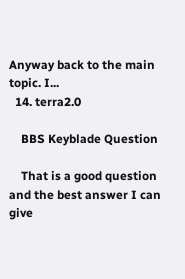Anyway back to the main topic. I...
  14. terra2.0

    BBS Keyblade Question

    That is a good question and the best answer I can give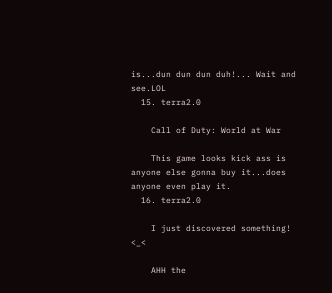is...dun dun dun duh!... Wait and see.LOL
  15. terra2.0

    Call of Duty: World at War

    This game looks kick ass is anyone else gonna buy it...does anyone even play it.
  16. terra2.0

    I just discovered something! <_<

    AHH the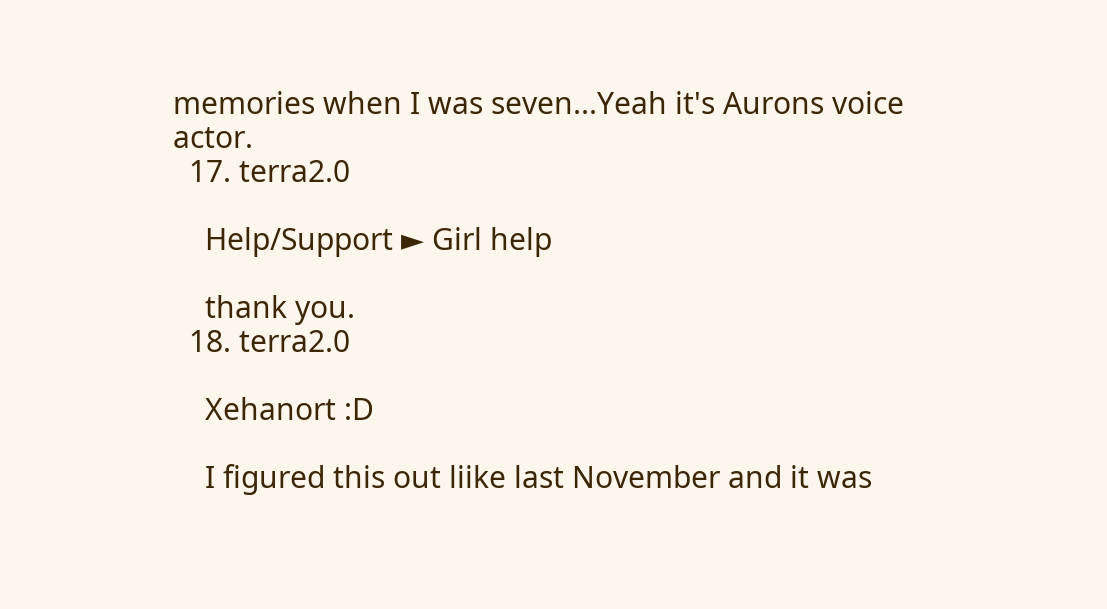memories when I was seven...Yeah it's Aurons voice actor.
  17. terra2.0

    Help/Support ► Girl help

    thank you.
  18. terra2.0

    Xehanort :D

    I figured this out liike last November and it was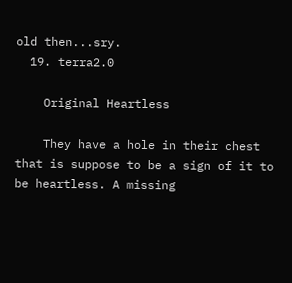old then...sry.
  19. terra2.0

    Original Heartless

    They have a hole in their chest that is suppose to be a sign of it to be heartless. A missing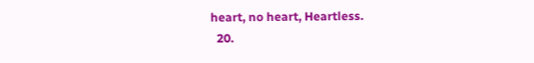heart, no heart, Heartless.
  20.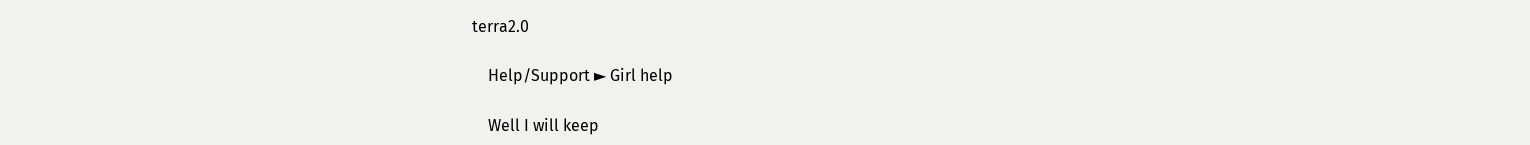terra2.0

    Help/Support ► Girl help

    Well I will keep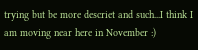trying but be more descriet and such...I think I am moving near here in November :)